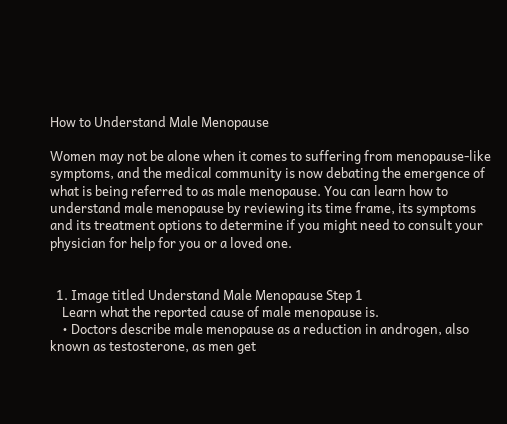How to Understand Male Menopause

Women may not be alone when it comes to suffering from menopause-like symptoms, and the medical community is now debating the emergence of what is being referred to as male menopause. You can learn how to understand male menopause by reviewing its time frame, its symptoms and its treatment options to determine if you might need to consult your physician for help for you or a loved one.


  1. Image titled Understand Male Menopause Step 1
    Learn what the reported cause of male menopause is.
    • Doctors describe male menopause as a reduction in androgen, also known as testosterone, as men get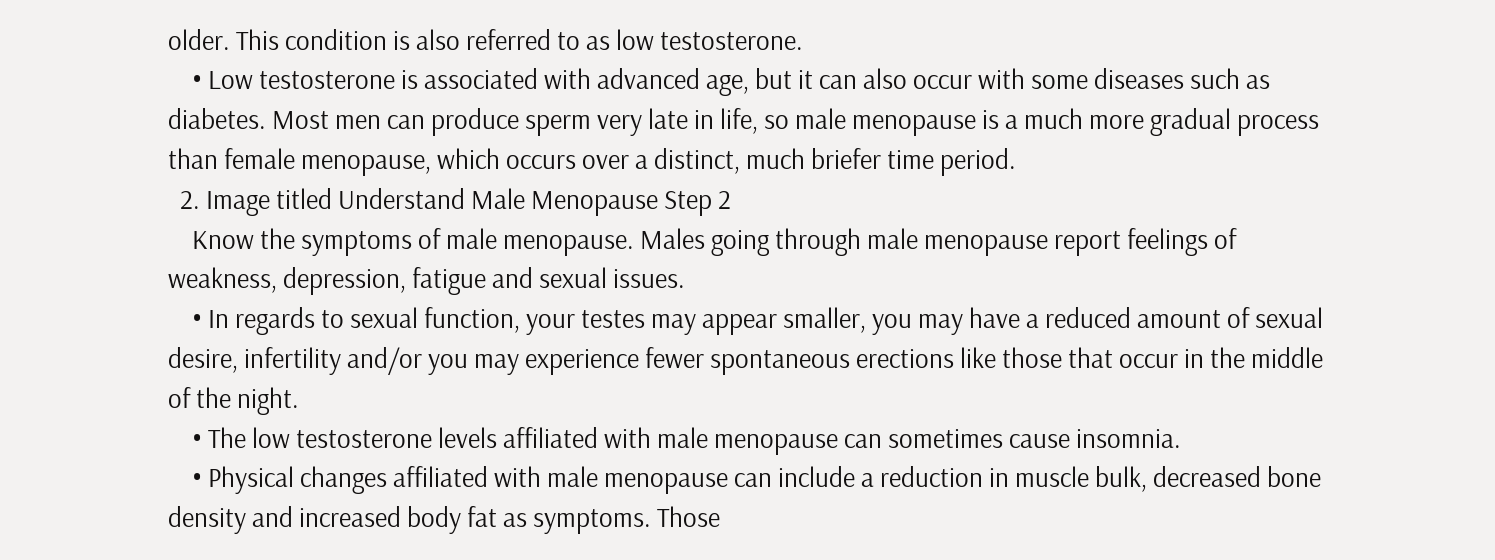older. This condition is also referred to as low testosterone.
    • Low testosterone is associated with advanced age, but it can also occur with some diseases such as diabetes. Most men can produce sperm very late in life, so male menopause is a much more gradual process than female menopause, which occurs over a distinct, much briefer time period.
  2. Image titled Understand Male Menopause Step 2
    Know the symptoms of male menopause. Males going through male menopause report feelings of weakness, depression, fatigue and sexual issues.
    • In regards to sexual function, your testes may appear smaller, you may have a reduced amount of sexual desire, infertility and/or you may experience fewer spontaneous erections like those that occur in the middle of the night.
    • The low testosterone levels affiliated with male menopause can sometimes cause insomnia.
    • Physical changes affiliated with male menopause can include a reduction in muscle bulk, decreased bone density and increased body fat as symptoms. Those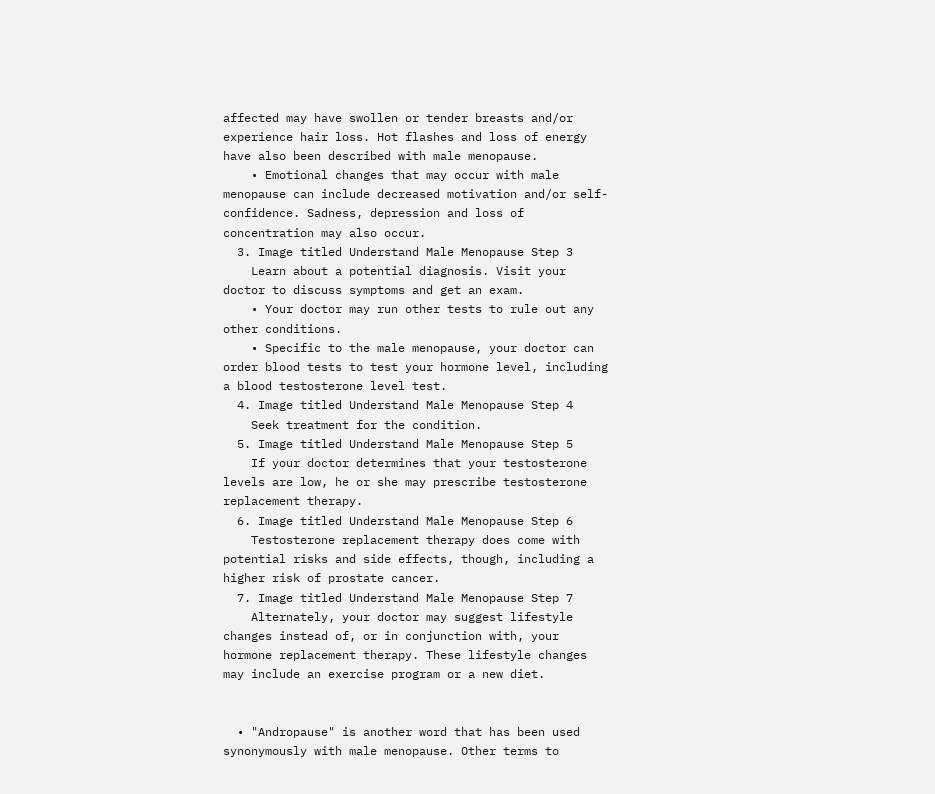affected may have swollen or tender breasts and/or experience hair loss. Hot flashes and loss of energy have also been described with male menopause.
    • Emotional changes that may occur with male menopause can include decreased motivation and/or self-confidence. Sadness, depression and loss of concentration may also occur.
  3. Image titled Understand Male Menopause Step 3
    Learn about a potential diagnosis. Visit your doctor to discuss symptoms and get an exam.
    • Your doctor may run other tests to rule out any other conditions.
    • Specific to the male menopause, your doctor can order blood tests to test your hormone level, including a blood testosterone level test.
  4. Image titled Understand Male Menopause Step 4
    Seek treatment for the condition.
  5. Image titled Understand Male Menopause Step 5
    If your doctor determines that your testosterone levels are low, he or she may prescribe testosterone replacement therapy.
  6. Image titled Understand Male Menopause Step 6
    Testosterone replacement therapy does come with potential risks and side effects, though, including a higher risk of prostate cancer.
  7. Image titled Understand Male Menopause Step 7
    Alternately, your doctor may suggest lifestyle changes instead of, or in conjunction with, your hormone replacement therapy. These lifestyle changes may include an exercise program or a new diet.


  • "Andropause" is another word that has been used synonymously with male menopause. Other terms to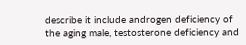describe it include androgen deficiency of the aging male, testosterone deficiency and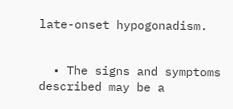late-onset hypogonadism.


  • The signs and symptoms described may be a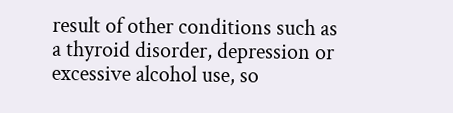result of other conditions such as a thyroid disorder, depression or excessive alcohol use, so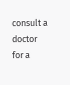consult a doctor for a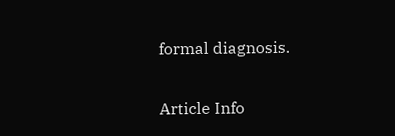formal diagnosis.

Article Info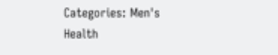Categories: Men's Health